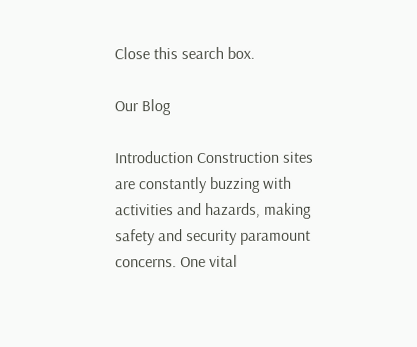Close this search box.

Our Blog

Introduction Construction sites are constantly buzzing with activities and hazards, making safety and security paramount concerns. One vital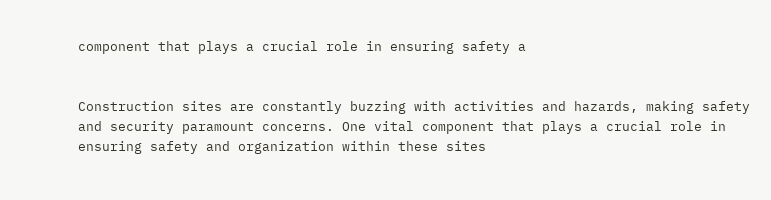component that plays a crucial role in ensuring safety a


Construction sites are constantly buzzing with activities and hazards, making safety and security paramount concerns. One vital component that plays a crucial role in ensuring safety and organization within these sites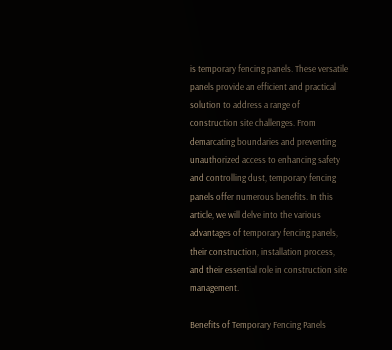is temporary fencing panels. These versatile panels provide an efficient and practical solution to address a range of construction site challenges. From demarcating boundaries and preventing unauthorized access to enhancing safety and controlling dust, temporary fencing panels offer numerous benefits. In this article, we will delve into the various advantages of temporary fencing panels, their construction, installation process, and their essential role in construction site management.

Benefits of Temporary Fencing Panels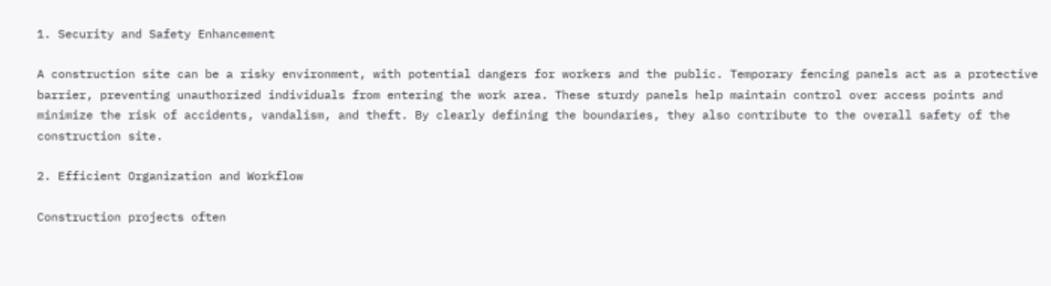1. Security and Safety Enhancement

A construction site can be a risky environment, with potential dangers for workers and the public. Temporary fencing panels act as a protective barrier, preventing unauthorized individuals from entering the work area. These sturdy panels help maintain control over access points and minimize the risk of accidents, vandalism, and theft. By clearly defining the boundaries, they also contribute to the overall safety of the construction site.

2. Efficient Organization and Workflow

Construction projects often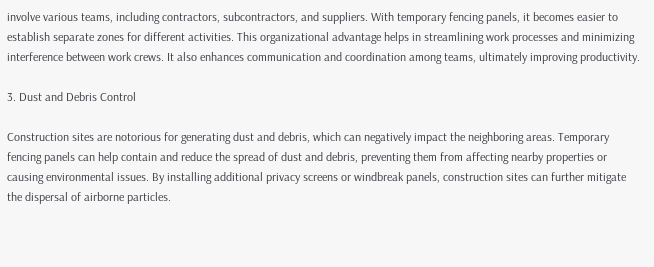involve various teams, including contractors, subcontractors, and suppliers. With temporary fencing panels, it becomes easier to establish separate zones for different activities. This organizational advantage helps in streamlining work processes and minimizing interference between work crews. It also enhances communication and coordination among teams, ultimately improving productivity.

3. Dust and Debris Control

Construction sites are notorious for generating dust and debris, which can negatively impact the neighboring areas. Temporary fencing panels can help contain and reduce the spread of dust and debris, preventing them from affecting nearby properties or causing environmental issues. By installing additional privacy screens or windbreak panels, construction sites can further mitigate the dispersal of airborne particles.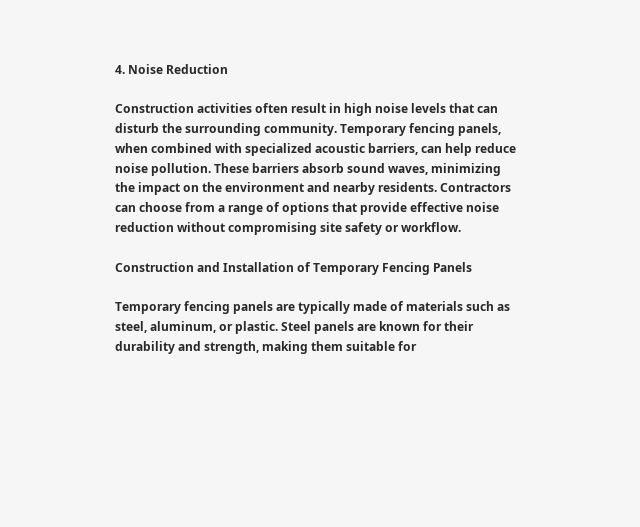4. Noise Reduction

Construction activities often result in high noise levels that can disturb the surrounding community. Temporary fencing panels, when combined with specialized acoustic barriers, can help reduce noise pollution. These barriers absorb sound waves, minimizing the impact on the environment and nearby residents. Contractors can choose from a range of options that provide effective noise reduction without compromising site safety or workflow.

Construction and Installation of Temporary Fencing Panels

Temporary fencing panels are typically made of materials such as steel, aluminum, or plastic. Steel panels are known for their durability and strength, making them suitable for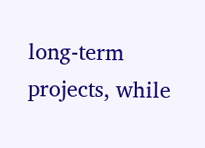long-term projects, while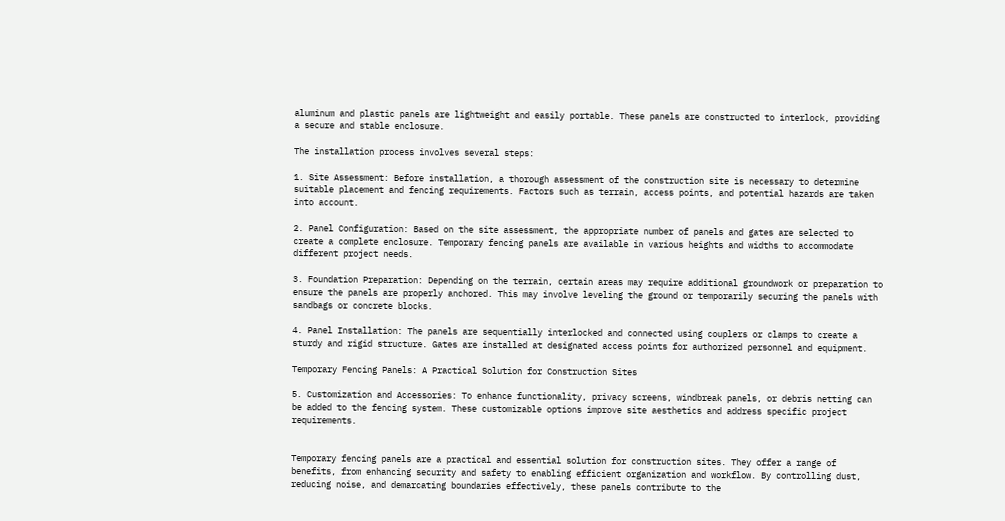aluminum and plastic panels are lightweight and easily portable. These panels are constructed to interlock, providing a secure and stable enclosure.

The installation process involves several steps:

1. Site Assessment: Before installation, a thorough assessment of the construction site is necessary to determine suitable placement and fencing requirements. Factors such as terrain, access points, and potential hazards are taken into account.

2. Panel Configuration: Based on the site assessment, the appropriate number of panels and gates are selected to create a complete enclosure. Temporary fencing panels are available in various heights and widths to accommodate different project needs.

3. Foundation Preparation: Depending on the terrain, certain areas may require additional groundwork or preparation to ensure the panels are properly anchored. This may involve leveling the ground or temporarily securing the panels with sandbags or concrete blocks.

4. Panel Installation: The panels are sequentially interlocked and connected using couplers or clamps to create a sturdy and rigid structure. Gates are installed at designated access points for authorized personnel and equipment.

Temporary Fencing Panels: A Practical Solution for Construction Sites

5. Customization and Accessories: To enhance functionality, privacy screens, windbreak panels, or debris netting can be added to the fencing system. These customizable options improve site aesthetics and address specific project requirements.


Temporary fencing panels are a practical and essential solution for construction sites. They offer a range of benefits, from enhancing security and safety to enabling efficient organization and workflow. By controlling dust, reducing noise, and demarcating boundaries effectively, these panels contribute to the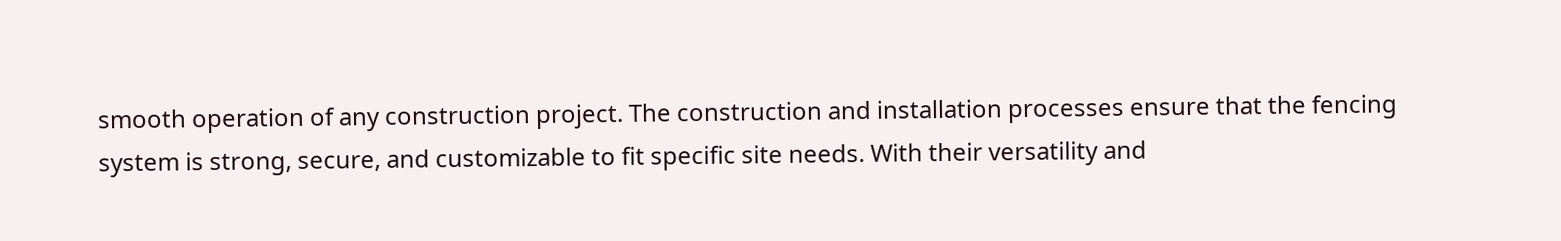smooth operation of any construction project. The construction and installation processes ensure that the fencing system is strong, secure, and customizable to fit specific site needs. With their versatility and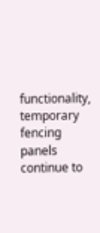functionality, temporary fencing panels continue to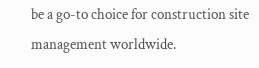be a go-to choice for construction site management worldwide.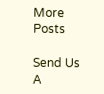More Posts

Send Us A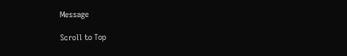Message

Scroll to Top